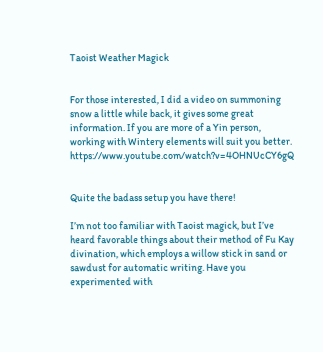Taoist Weather Magick


For those interested, I did a video on summoning snow a little while back, it gives some great information. If you are more of a Yin person, working with Wintery elements will suit you better. https://www.youtube.com/watch?v=4OHNUcCY6gQ


Quite the badass setup you have there!

I’m not too familiar with Taoist magick, but I’ve heard favorable things about their method of Fu Kay divination, which employs a willow stick in sand or sawdust for automatic writing. Have you experimented with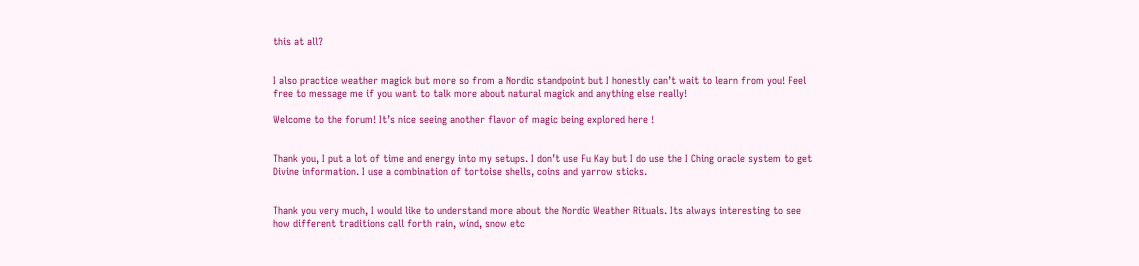this at all?


I also practice weather magick but more so from a Nordic standpoint but I honestly can’t wait to learn from you! Feel free to message me if you want to talk more about natural magick and anything else really!

Welcome to the forum! It’s nice seeing another flavor of magic being explored here !


Thank you, I put a lot of time and energy into my setups. I don’t use Fu Kay but I do use the I Ching oracle system to get Divine information. I use a combination of tortoise shells, coins and yarrow sticks.


Thank you very much, I would like to understand more about the Nordic Weather Rituals. Its always interesting to see how different traditions call forth rain, wind, snow etc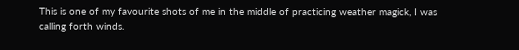This is one of my favourite shots of me in the middle of practicing weather magick, I was calling forth winds.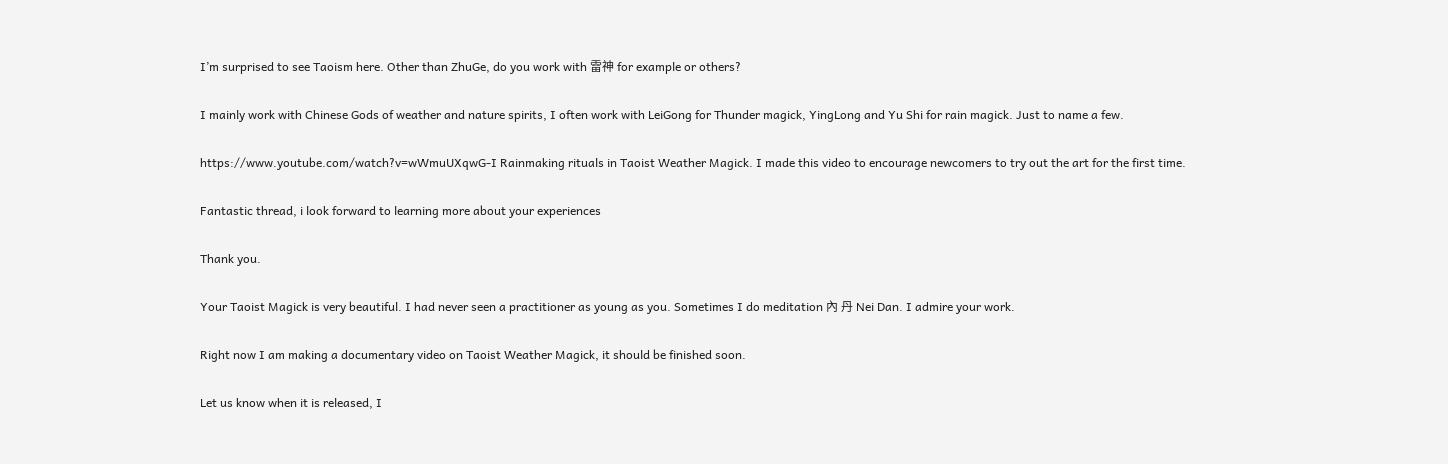I’m surprised to see Taoism here. Other than ZhuGe, do you work with 雷神 for example or others?


I mainly work with Chinese Gods of weather and nature spirits, I often work with LeiGong for Thunder magick, YingLong and Yu Shi for rain magick. Just to name a few.


https://www.youtube.com/watch?v=wWmuUXqwG-I Rainmaking rituals in Taoist Weather Magick. I made this video to encourage newcomers to try out the art for the first time.


Fantastic thread, i look forward to learning more about your experiences


Thank you.


Your Taoist Magick is very beautiful. I had never seen a practitioner as young as you. Sometimes I do meditation 內 丹 Nei Dan. I admire your work.


Right now I am making a documentary video on Taoist Weather Magick, it should be finished soon.


Let us know when it is released, I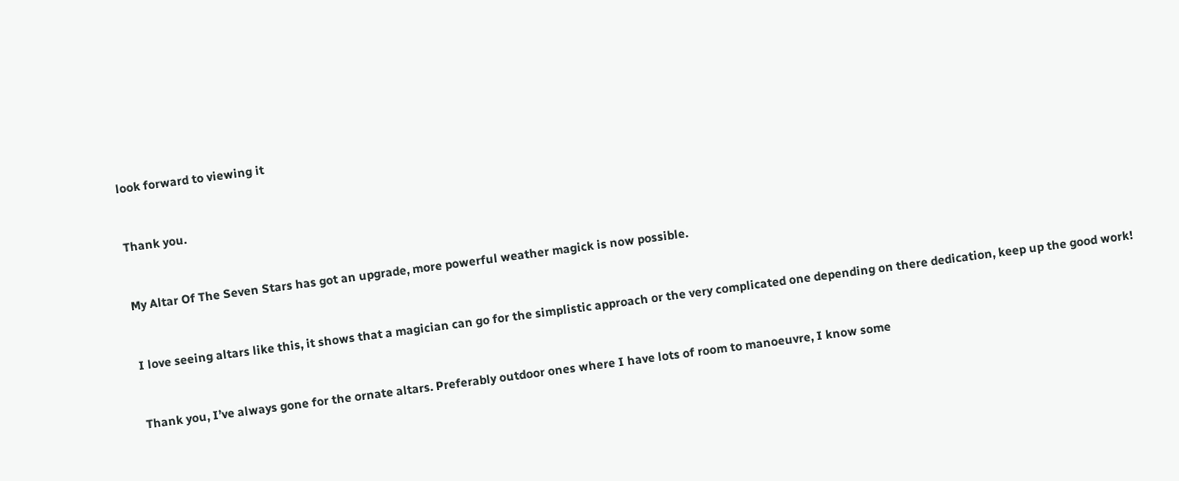look forward to viewing it


Thank you.


My Altar Of The Seven Stars has got an upgrade, more powerful weather magick is now possible.


I love seeing altars like this, it shows that a magician can go for the simplistic approach or the very complicated one depending on there dedication, keep up the good work!


Thank you, I’ve always gone for the ornate altars. Preferably outdoor ones where I have lots of room to manoeuvre, I know some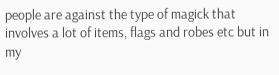people are against the type of magick that involves a lot of items, flags and robes etc but in my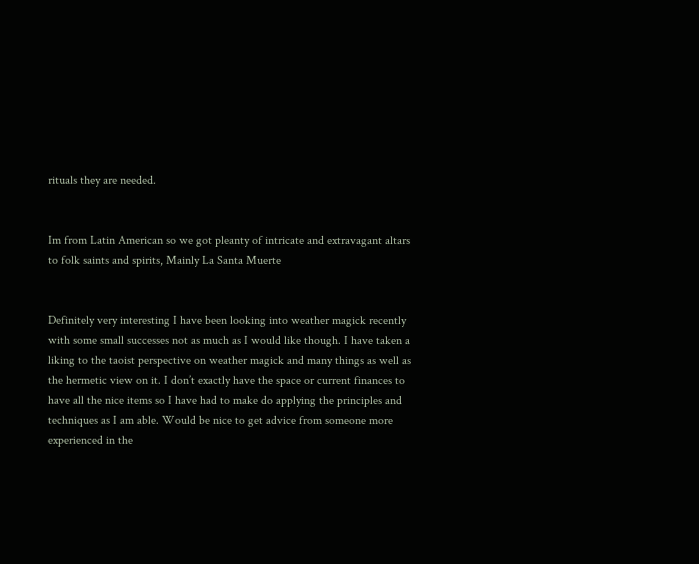rituals they are needed.


Im from Latin American so we got pleanty of intricate and extravagant altars to folk saints and spirits, Mainly La Santa Muerte


Definitely very interesting I have been looking into weather magick recently with some small successes not as much as I would like though. I have taken a liking to the taoist perspective on weather magick and many things as well as the hermetic view on it. I don’t exactly have the space or current finances to have all the nice items so I have had to make do applying the principles and techniques as I am able. Would be nice to get advice from someone more experienced in the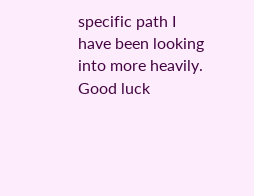specific path I have been looking into more heavily. Good luck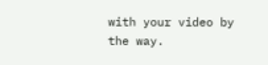with your video by the way.